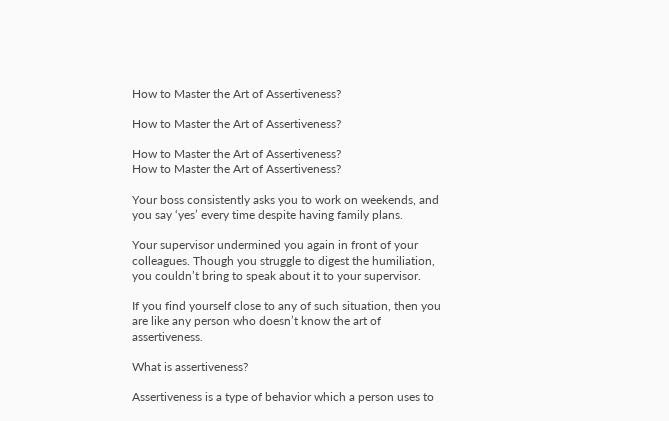How to Master the Art of Assertiveness?

How to Master the Art of Assertiveness?

How to Master the Art of Assertiveness?
How to Master the Art of Assertiveness?

Your boss consistently asks you to work on weekends, and you say ‘yes’ every time despite having family plans.

Your supervisor undermined you again in front of your colleagues. Though you struggle to digest the humiliation, you couldn’t bring to speak about it to your supervisor.

If you find yourself close to any of such situation, then you are like any person who doesn’t know the art of assertiveness.

What is assertiveness?

Assertiveness is a type of behavior which a person uses to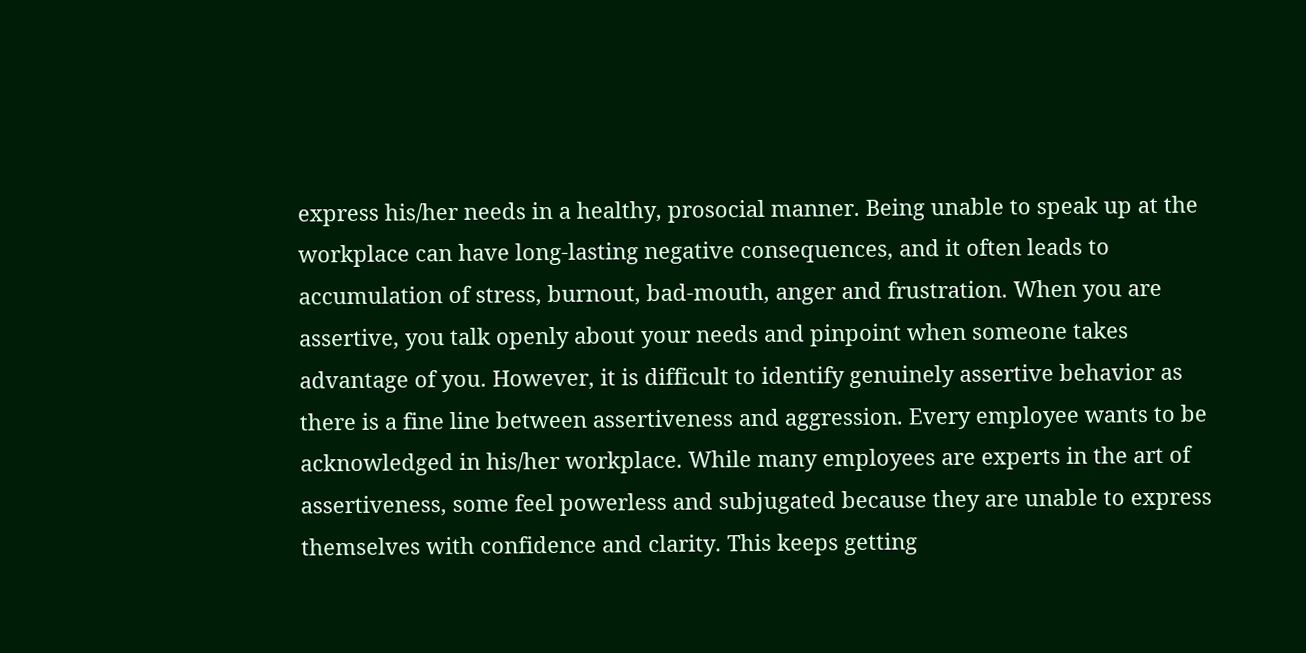express his/her needs in a healthy, prosocial manner. Being unable to speak up at the workplace can have long-lasting negative consequences, and it often leads to accumulation of stress, burnout, bad-mouth, anger and frustration. When you are assertive, you talk openly about your needs and pinpoint when someone takes advantage of you. However, it is difficult to identify genuinely assertive behavior as there is a fine line between assertiveness and aggression. Every employee wants to be acknowledged in his/her workplace. While many employees are experts in the art of assertiveness, some feel powerless and subjugated because they are unable to express themselves with confidence and clarity. This keeps getting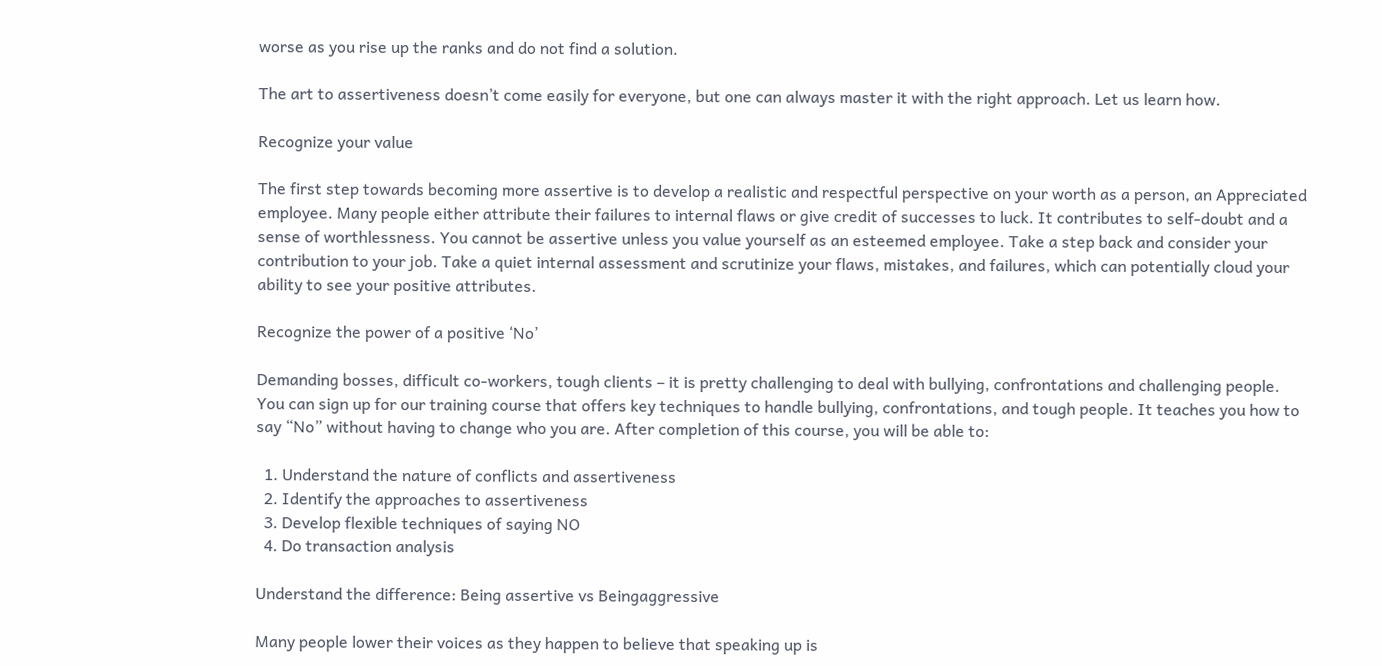worse as you rise up the ranks and do not find a solution.

The art to assertiveness doesn’t come easily for everyone, but one can always master it with the right approach. Let us learn how.

Recognize your value

The first step towards becoming more assertive is to develop a realistic and respectful perspective on your worth as a person, an Appreciated employee. Many people either attribute their failures to internal flaws or give credit of successes to luck. It contributes to self-doubt and a sense of worthlessness. You cannot be assertive unless you value yourself as an esteemed employee. Take a step back and consider your contribution to your job. Take a quiet internal assessment and scrutinize your flaws, mistakes, and failures, which can potentially cloud your ability to see your positive attributes.

Recognize the power of a positive ‘No’

Demanding bosses, difficult co-workers, tough clients – it is pretty challenging to deal with bullying, confrontations and challenging people. You can sign up for our training course that offers key techniques to handle bullying, confrontations, and tough people. It teaches you how to say “No” without having to change who you are. After completion of this course, you will be able to:

  1. Understand the nature of conflicts and assertiveness
  2. Identify the approaches to assertiveness
  3. Develop flexible techniques of saying NO
  4. Do transaction analysis

Understand the difference: Being assertive vs Beingaggressive

Many people lower their voices as they happen to believe that speaking up is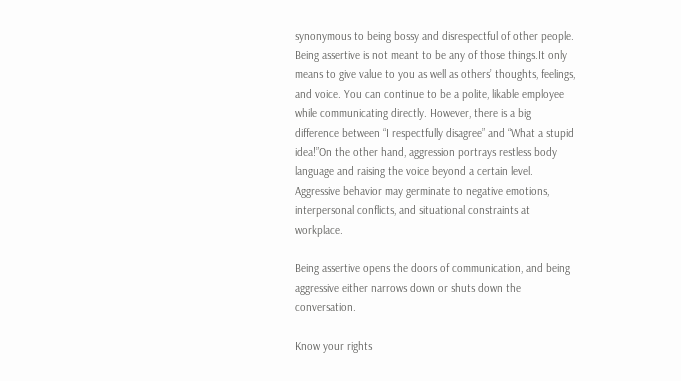synonymous to being bossy and disrespectful of other people. Being assertive is not meant to be any of those things.It only means to give value to you as well as others’ thoughts, feelings, and voice. You can continue to be a polite, likable employee while communicating directly. However, there is a big difference between “I respectfully disagree” and “What a stupid idea!”On the other hand, aggression portrays restless body language and raising the voice beyond a certain level. Aggressive behavior may germinate to negative emotions, interpersonal conflicts, and situational constraints at workplace.

Being assertive opens the doors of communication, and being aggressive either narrows down or shuts down the conversation.

Know your rights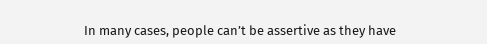In many cases, people can’t be assertive as they have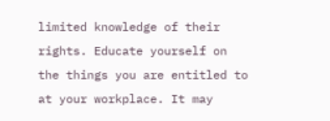limited knowledge of their rights. Educate yourself on the things you are entitled to at your workplace. It may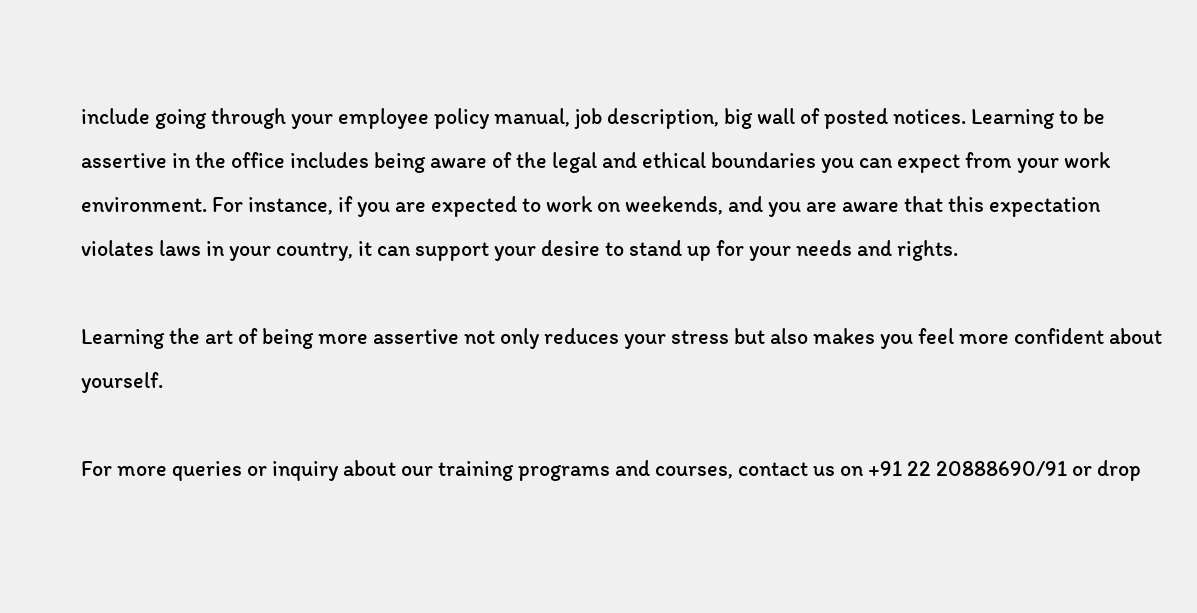include going through your employee policy manual, job description, big wall of posted notices. Learning to be assertive in the office includes being aware of the legal and ethical boundaries you can expect from your work environment. For instance, if you are expected to work on weekends, and you are aware that this expectation violates laws in your country, it can support your desire to stand up for your needs and rights.

Learning the art of being more assertive not only reduces your stress but also makes you feel more confident about yourself.

For more queries or inquiry about our training programs and courses, contact us on +91 22 20888690/91 or drop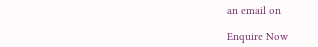an email on

Enquire Now